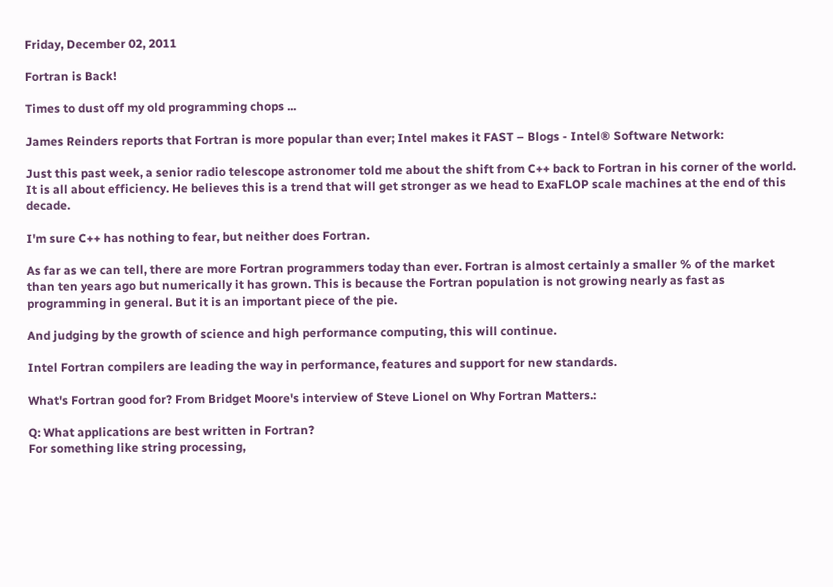Friday, December 02, 2011

Fortran is Back!

Times to dust off my old programming chops ...

James Reinders reports that Fortran is more popular than ever; Intel makes it FAST – Blogs - Intel® Software Network:

Just this past week, a senior radio telescope astronomer told me about the shift from C++ back to Fortran in his corner of the world. It is all about efficiency. He believes this is a trend that will get stronger as we head to ExaFLOP scale machines at the end of this decade.

I'm sure C++ has nothing to fear, but neither does Fortran.

As far as we can tell, there are more Fortran programmers today than ever. Fortran is almost certainly a smaller % of the market than ten years ago but numerically it has grown. This is because the Fortran population is not growing nearly as fast as programming in general. But it is an important piece of the pie.

And judging by the growth of science and high performance computing, this will continue.

Intel Fortran compilers are leading the way in performance, features and support for new standards.

What's Fortran good for? From Bridget Moore's interview of Steve Lionel on Why Fortran Matters.:

Q: What applications are best written in Fortran?
For something like string processing,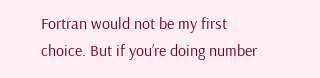Fortran would not be my first choice. But if you’re doing number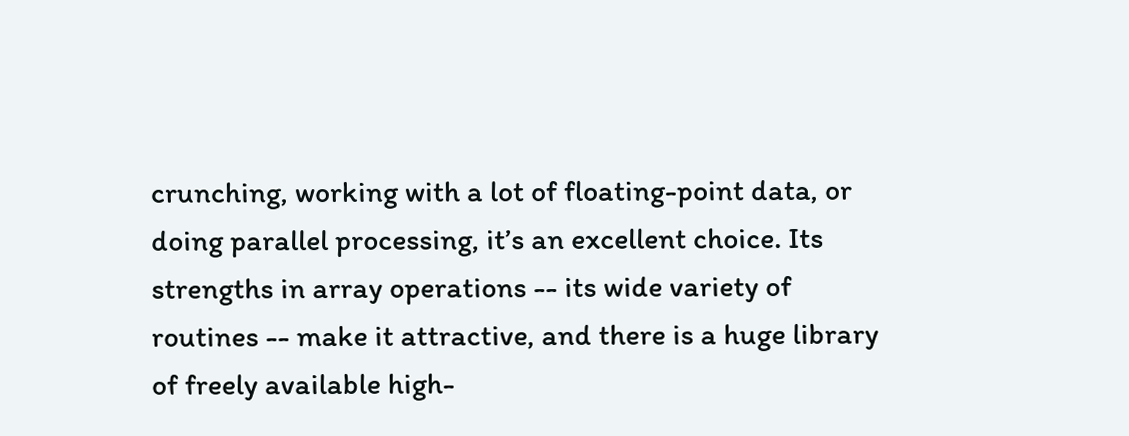crunching, working with a lot of floating-point data, or doing parallel processing, it’s an excellent choice. Its strengths in array operations -- its wide variety of routines -- make it attractive, and there is a huge library of freely available high-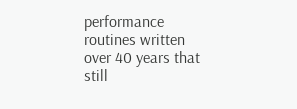performance routines written over 40 years that still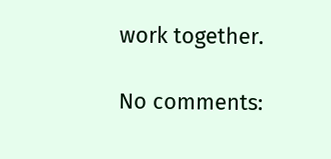work together.

No comments: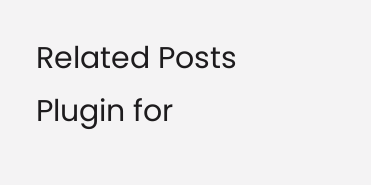Related Posts Plugin for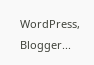WordPress, Blogger...